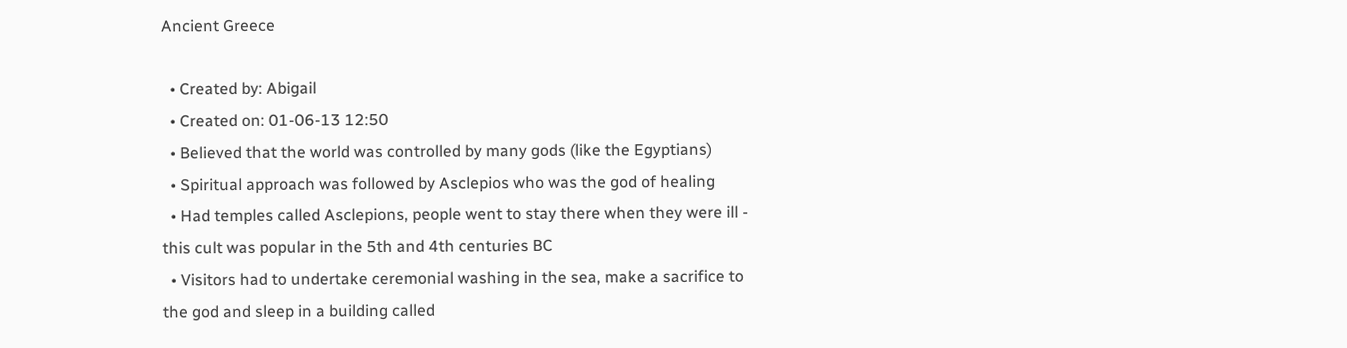Ancient Greece

  • Created by: Abigail
  • Created on: 01-06-13 12:50
  • Believed that the world was controlled by many gods (like the Egyptians)
  • Spiritual approach was followed by Asclepios who was the god of healing
  • Had temples called Asclepions, people went to stay there when they were ill - this cult was popular in the 5th and 4th centuries BC
  • Visitors had to undertake ceremonial washing in the sea, make a sacrifice to the god and sleep in a building called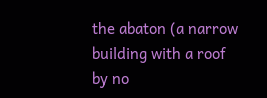the abaton (a narrow building with a roof by no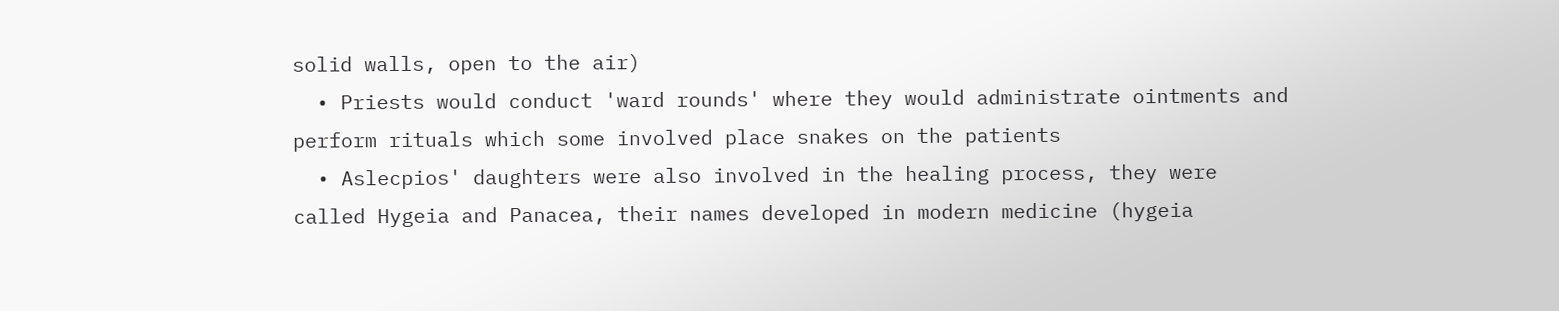solid walls, open to the air)
  • Priests would conduct 'ward rounds' where they would administrate ointments and perform rituals which some involved place snakes on the patients
  • Aslecpios' daughters were also involved in the healing process, they were called Hygeia and Panacea, their names developed in modern medicine (hygeia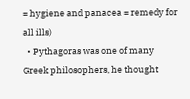= hygiene and panacea = remedy for all ills)
  • Pythagoras was one of many Greek philosophers, he thought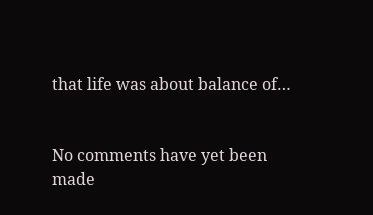that life was about balance of…


No comments have yet been made